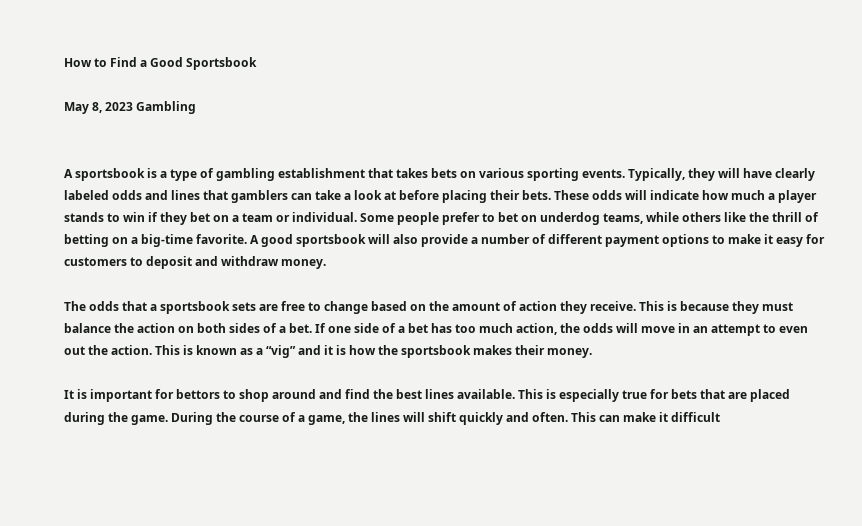How to Find a Good Sportsbook

May 8, 2023 Gambling


A sportsbook is a type of gambling establishment that takes bets on various sporting events. Typically, they will have clearly labeled odds and lines that gamblers can take a look at before placing their bets. These odds will indicate how much a player stands to win if they bet on a team or individual. Some people prefer to bet on underdog teams, while others like the thrill of betting on a big-time favorite. A good sportsbook will also provide a number of different payment options to make it easy for customers to deposit and withdraw money.

The odds that a sportsbook sets are free to change based on the amount of action they receive. This is because they must balance the action on both sides of a bet. If one side of a bet has too much action, the odds will move in an attempt to even out the action. This is known as a “vig” and it is how the sportsbook makes their money.

It is important for bettors to shop around and find the best lines available. This is especially true for bets that are placed during the game. During the course of a game, the lines will shift quickly and often. This can make it difficult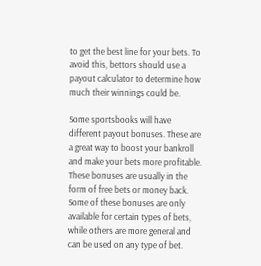to get the best line for your bets. To avoid this, bettors should use a payout calculator to determine how much their winnings could be.

Some sportsbooks will have different payout bonuses. These are a great way to boost your bankroll and make your bets more profitable. These bonuses are usually in the form of free bets or money back. Some of these bonuses are only available for certain types of bets, while others are more general and can be used on any type of bet.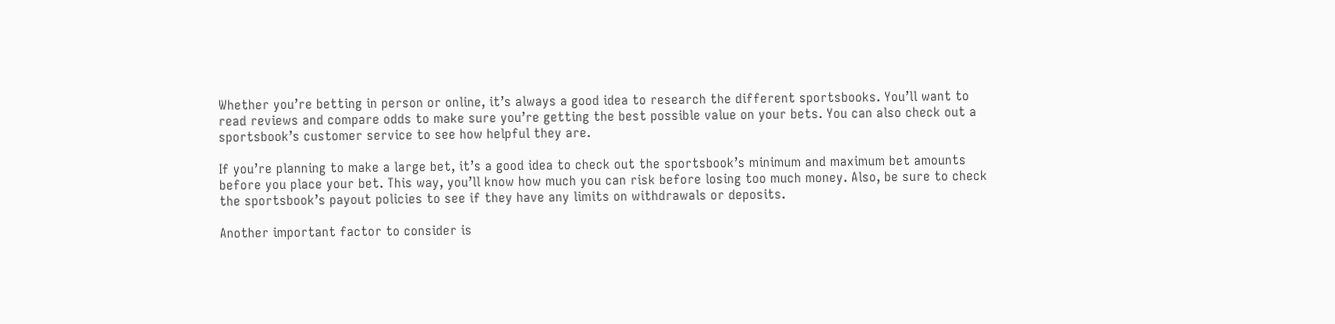Whether you’re betting in person or online, it’s always a good idea to research the different sportsbooks. You’ll want to read reviews and compare odds to make sure you’re getting the best possible value on your bets. You can also check out a sportsbook’s customer service to see how helpful they are.

If you’re planning to make a large bet, it’s a good idea to check out the sportsbook’s minimum and maximum bet amounts before you place your bet. This way, you’ll know how much you can risk before losing too much money. Also, be sure to check the sportsbook’s payout policies to see if they have any limits on withdrawals or deposits.

Another important factor to consider is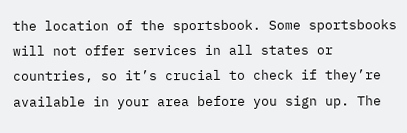the location of the sportsbook. Some sportsbooks will not offer services in all states or countries, so it’s crucial to check if they’re available in your area before you sign up. The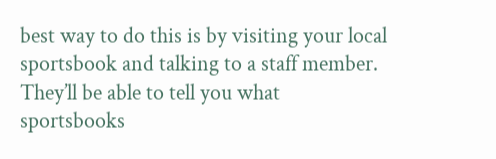best way to do this is by visiting your local sportsbook and talking to a staff member. They’ll be able to tell you what sportsbooks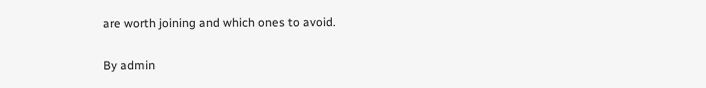are worth joining and which ones to avoid.

By admin